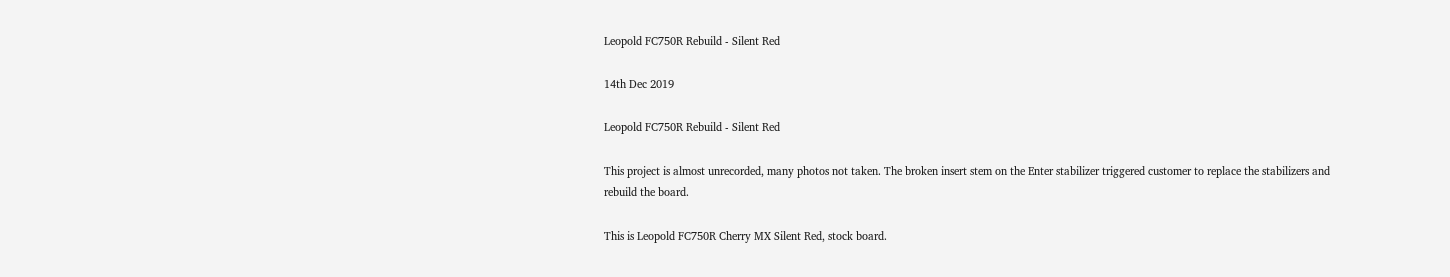Leopold FC750R Rebuild - Silent Red

14th Dec 2019

Leopold FC750R Rebuild - Silent Red

This project is almost unrecorded, many photos not taken. The broken insert stem on the Enter stabilizer triggered customer to replace the stabilizers and rebuild the board.

This is Leopold FC750R Cherry MX Silent Red, stock board.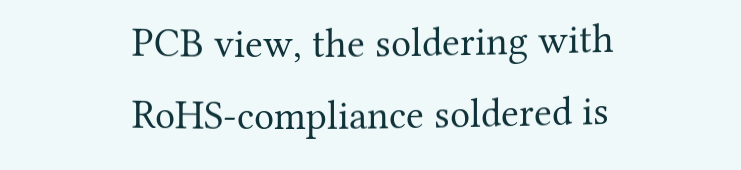PCB view, the soldering with RoHS-compliance soldered is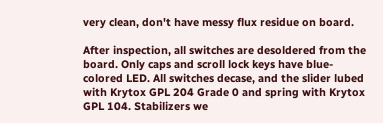very clean, don't have messy flux residue on board.

After inspection, all switches are desoldered from the board. Only caps and scroll lock keys have blue-colored LED. All switches decase, and the slider lubed with Krytox GPL 204 Grade 0 and spring with Krytox GPL 104. Stabilizers we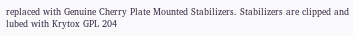replaced with Genuine Cherry Plate Mounted Stabilizers. Stabilizers are clipped and lubed with Krytox GPL 204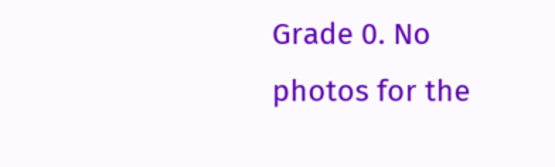Grade 0. No photos for the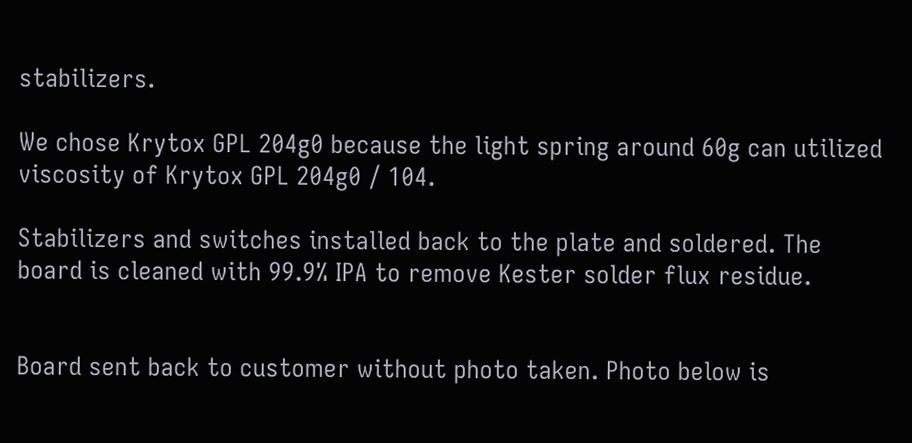stabilizers.

We chose Krytox GPL 204g0 because the light spring around 60g can utilized viscosity of Krytox GPL 204g0 / 104.

Stabilizers and switches installed back to the plate and soldered. The board is cleaned with 99.9% IPA to remove Kester solder flux residue.


Board sent back to customer without photo taken. Photo below is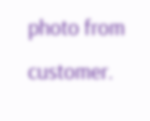photo from customer.